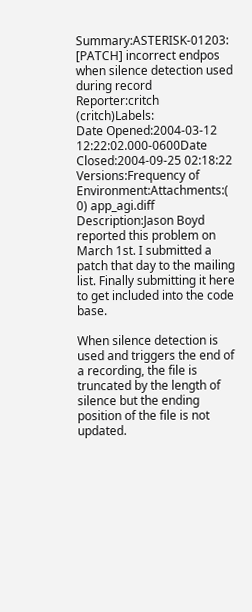Summary:ASTERISK-01203: [PATCH] incorrect endpos when silence detection used during record
Reporter:critch (critch)Labels:
Date Opened:2004-03-12 12:22:02.000-0600Date Closed:2004-09-25 02:18:22
Versions:Frequency of
Environment:Attachments:( 0) app_agi.diff
Description:Jason Boyd reported this problem on March 1st. I submitted a patch that day to the mailing list. Finally submitting it here to get included into the code base.

When silence detection is used and triggers the end of a recording, the file is truncated by the length of silence but the ending position of the file is not updated.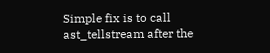Simple fix is to call ast_tellstream after the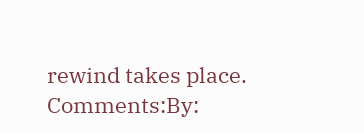rewind takes place.
Comments:By: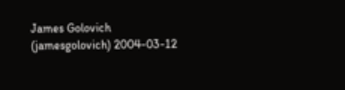James Golovich (jamesgolovich) 2004-03-12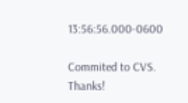13:56:56.000-0600

Commited to CVS.  Thanks!